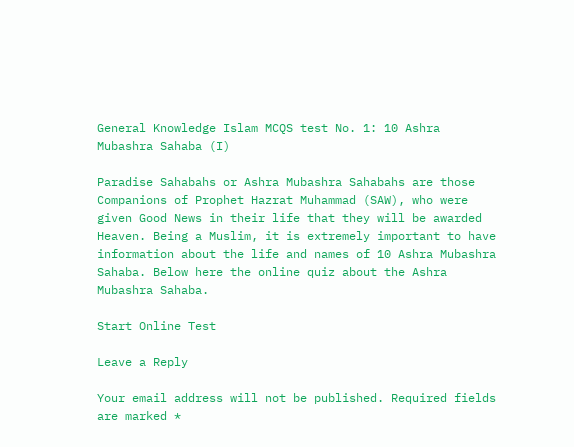General Knowledge Islam MCQS test No. 1: 10 Ashra Mubashra Sahaba (I)

Paradise Sahabahs or Ashra Mubashra Sahabahs are those Companions of Prophet Hazrat Muhammad (SAW), who were given Good News in their life that they will be awarded Heaven. Being a Muslim, it is extremely important to have information about the life and names of 10 Ashra Mubashra Sahaba. Below here the online quiz about the Ashra Mubashra Sahaba.

Start Online Test

Leave a Reply

Your email address will not be published. Required fields are marked *